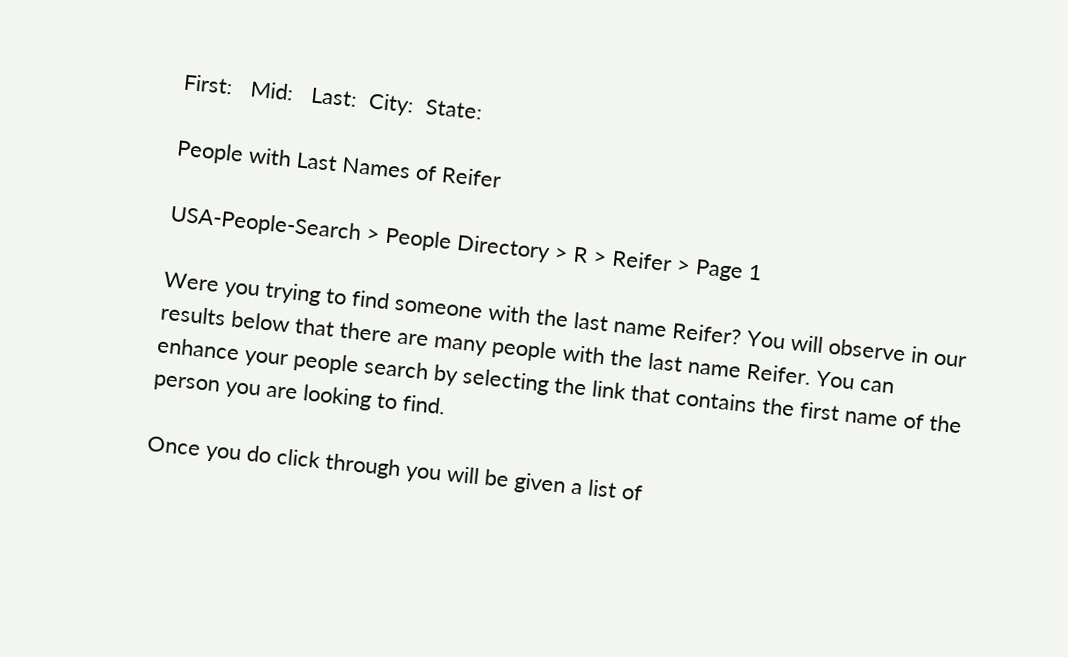First:   Mid:   Last:  City:  State:

People with Last Names of Reifer

USA-People-Search > People Directory > R > Reifer > Page 1

Were you trying to find someone with the last name Reifer? You will observe in our results below that there are many people with the last name Reifer. You can enhance your people search by selecting the link that contains the first name of the person you are looking to find.

Once you do click through you will be given a list of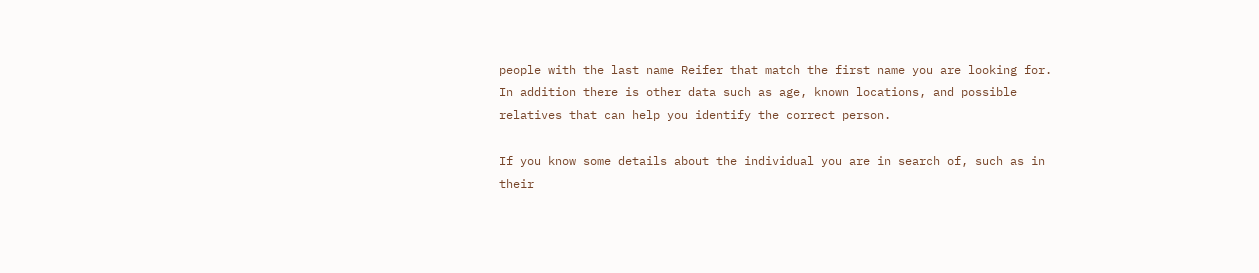people with the last name Reifer that match the first name you are looking for. In addition there is other data such as age, known locations, and possible relatives that can help you identify the correct person.

If you know some details about the individual you are in search of, such as in their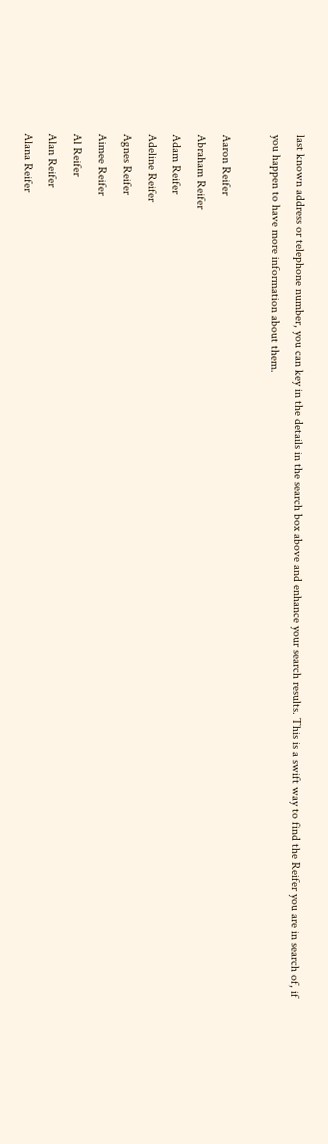last known address or telephone number, you can key in the details in the search box above and enhance your search results. This is a swift way to find the Reifer you are in search of, if you happen to have more information about them.

Aaron Reifer
Abraham Reifer
Adam Reifer
Adeline Reifer
Agnes Reifer
Aimee Reifer
Al Reifer
Alan Reifer
Alana Reifer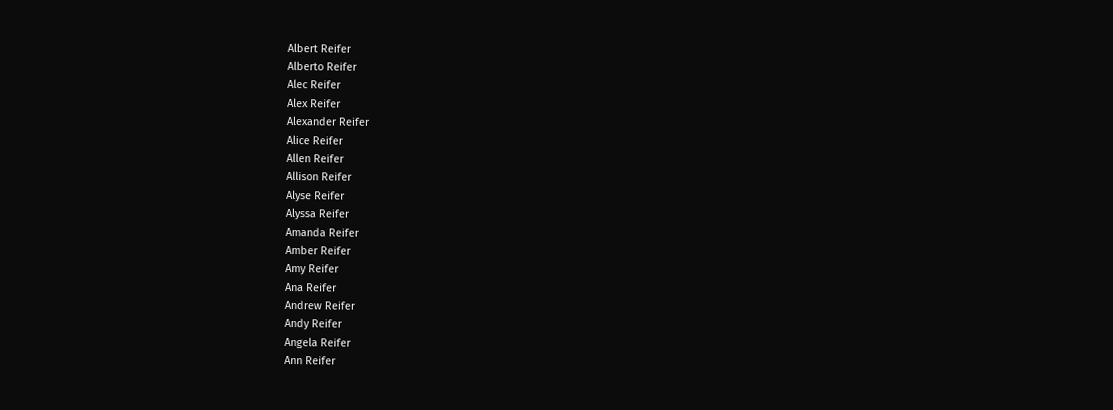Albert Reifer
Alberto Reifer
Alec Reifer
Alex Reifer
Alexander Reifer
Alice Reifer
Allen Reifer
Allison Reifer
Alyse Reifer
Alyssa Reifer
Amanda Reifer
Amber Reifer
Amy Reifer
Ana Reifer
Andrew Reifer
Andy Reifer
Angela Reifer
Ann Reifer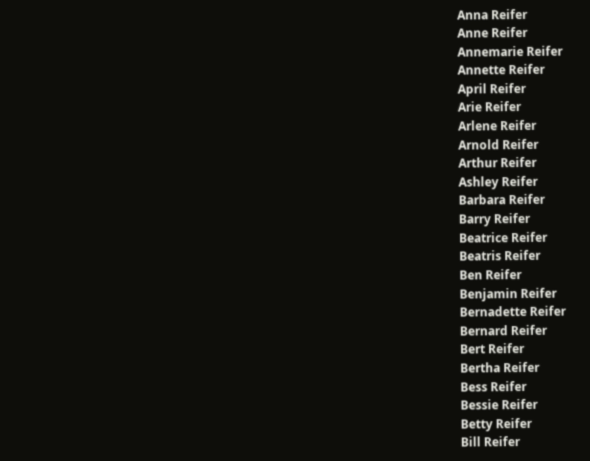Anna Reifer
Anne Reifer
Annemarie Reifer
Annette Reifer
April Reifer
Arie Reifer
Arlene Reifer
Arnold Reifer
Arthur Reifer
Ashley Reifer
Barbara Reifer
Barry Reifer
Beatrice Reifer
Beatris Reifer
Ben Reifer
Benjamin Reifer
Bernadette Reifer
Bernard Reifer
Bert Reifer
Bertha Reifer
Bess Reifer
Bessie Reifer
Betty Reifer
Bill Reifer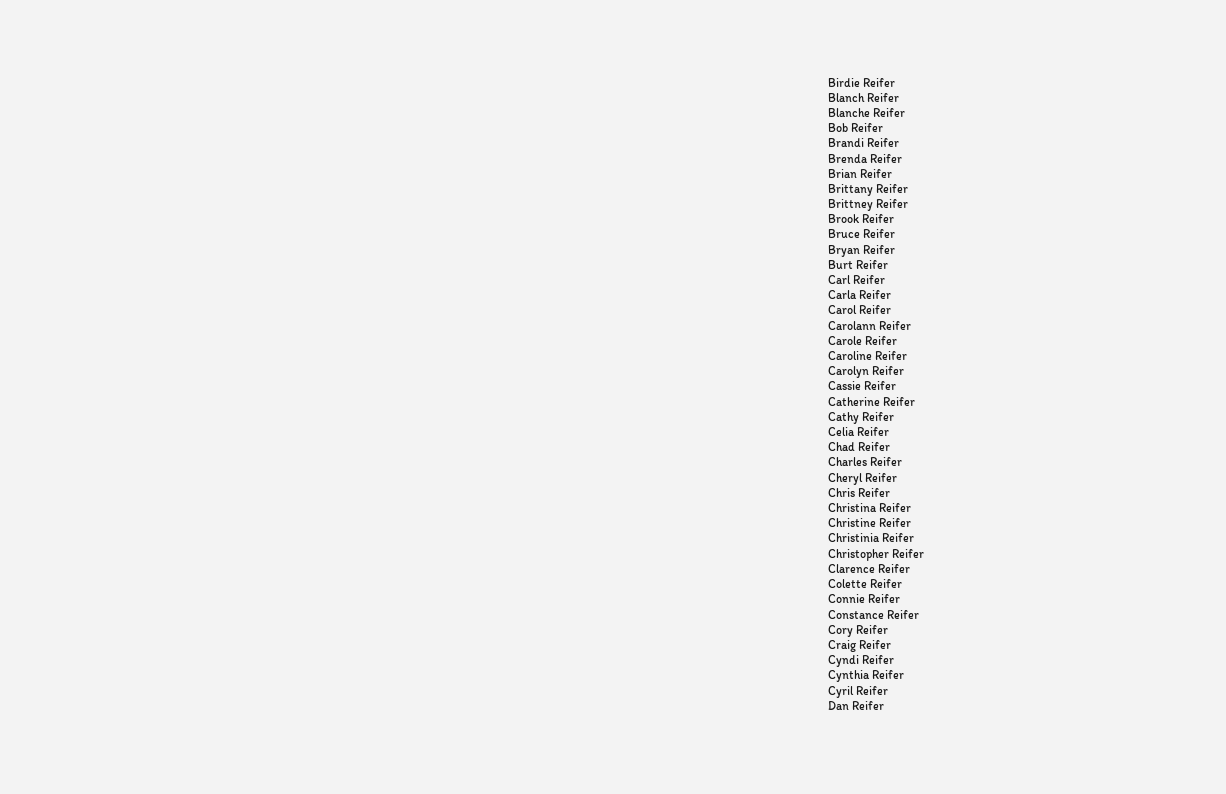Birdie Reifer
Blanch Reifer
Blanche Reifer
Bob Reifer
Brandi Reifer
Brenda Reifer
Brian Reifer
Brittany Reifer
Brittney Reifer
Brook Reifer
Bruce Reifer
Bryan Reifer
Burt Reifer
Carl Reifer
Carla Reifer
Carol Reifer
Carolann Reifer
Carole Reifer
Caroline Reifer
Carolyn Reifer
Cassie Reifer
Catherine Reifer
Cathy Reifer
Celia Reifer
Chad Reifer
Charles Reifer
Cheryl Reifer
Chris Reifer
Christina Reifer
Christine Reifer
Christinia Reifer
Christopher Reifer
Clarence Reifer
Colette Reifer
Connie Reifer
Constance Reifer
Cory Reifer
Craig Reifer
Cyndi Reifer
Cynthia Reifer
Cyril Reifer
Dan Reifer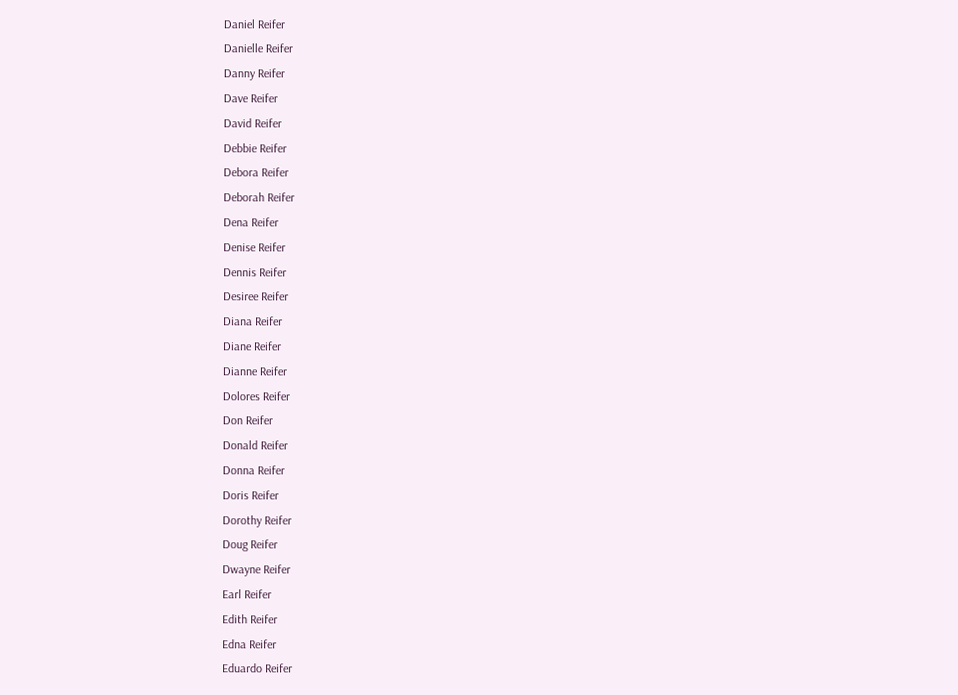Daniel Reifer
Danielle Reifer
Danny Reifer
Dave Reifer
David Reifer
Debbie Reifer
Debora Reifer
Deborah Reifer
Dena Reifer
Denise Reifer
Dennis Reifer
Desiree Reifer
Diana Reifer
Diane Reifer
Dianne Reifer
Dolores Reifer
Don Reifer
Donald Reifer
Donna Reifer
Doris Reifer
Dorothy Reifer
Doug Reifer
Dwayne Reifer
Earl Reifer
Edith Reifer
Edna Reifer
Eduardo Reifer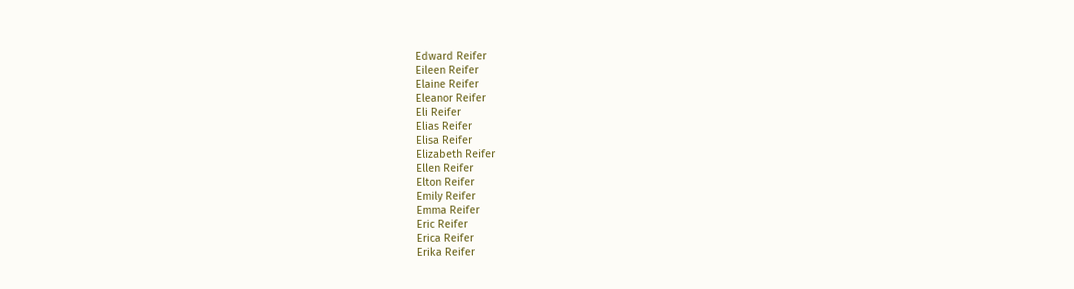Edward Reifer
Eileen Reifer
Elaine Reifer
Eleanor Reifer
Eli Reifer
Elias Reifer
Elisa Reifer
Elizabeth Reifer
Ellen Reifer
Elton Reifer
Emily Reifer
Emma Reifer
Eric Reifer
Erica Reifer
Erika Reifer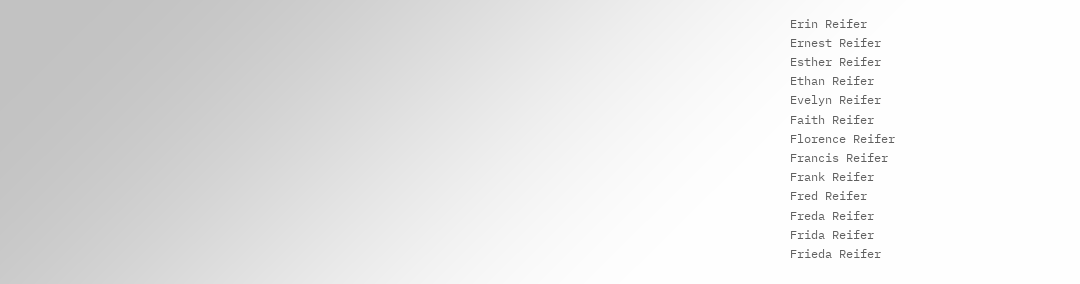Erin Reifer
Ernest Reifer
Esther Reifer
Ethan Reifer
Evelyn Reifer
Faith Reifer
Florence Reifer
Francis Reifer
Frank Reifer
Fred Reifer
Freda Reifer
Frida Reifer
Frieda Reifer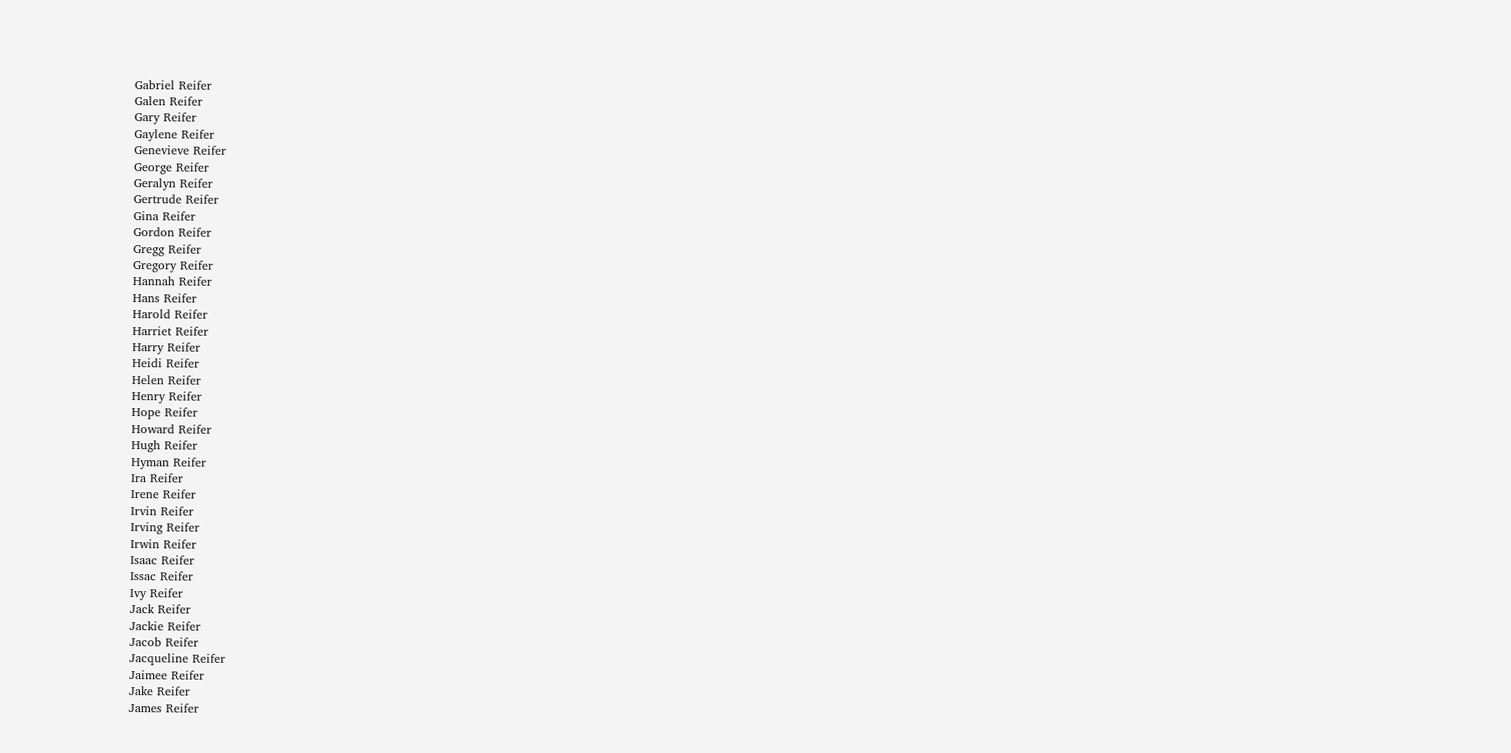Gabriel Reifer
Galen Reifer
Gary Reifer
Gaylene Reifer
Genevieve Reifer
George Reifer
Geralyn Reifer
Gertrude Reifer
Gina Reifer
Gordon Reifer
Gregg Reifer
Gregory Reifer
Hannah Reifer
Hans Reifer
Harold Reifer
Harriet Reifer
Harry Reifer
Heidi Reifer
Helen Reifer
Henry Reifer
Hope Reifer
Howard Reifer
Hugh Reifer
Hyman Reifer
Ira Reifer
Irene Reifer
Irvin Reifer
Irving Reifer
Irwin Reifer
Isaac Reifer
Issac Reifer
Ivy Reifer
Jack Reifer
Jackie Reifer
Jacob Reifer
Jacqueline Reifer
Jaimee Reifer
Jake Reifer
James Reifer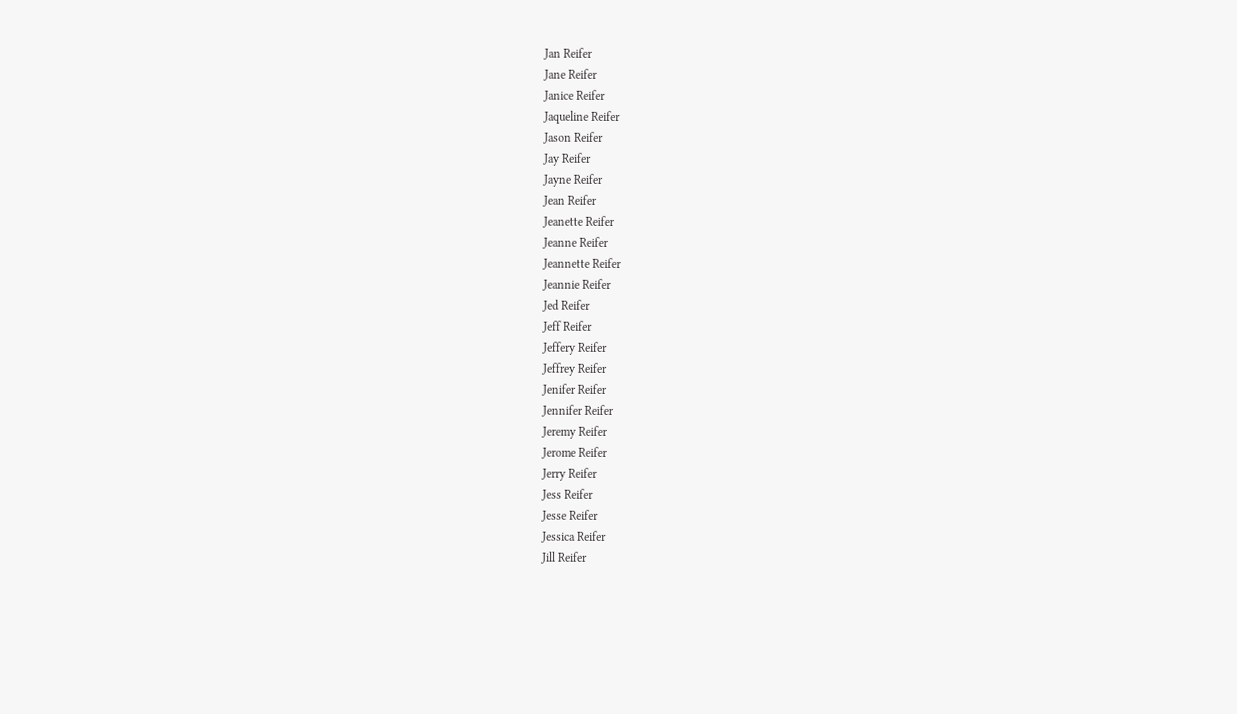Jan Reifer
Jane Reifer
Janice Reifer
Jaqueline Reifer
Jason Reifer
Jay Reifer
Jayne Reifer
Jean Reifer
Jeanette Reifer
Jeanne Reifer
Jeannette Reifer
Jeannie Reifer
Jed Reifer
Jeff Reifer
Jeffery Reifer
Jeffrey Reifer
Jenifer Reifer
Jennifer Reifer
Jeremy Reifer
Jerome Reifer
Jerry Reifer
Jess Reifer
Jesse Reifer
Jessica Reifer
Jill Reifer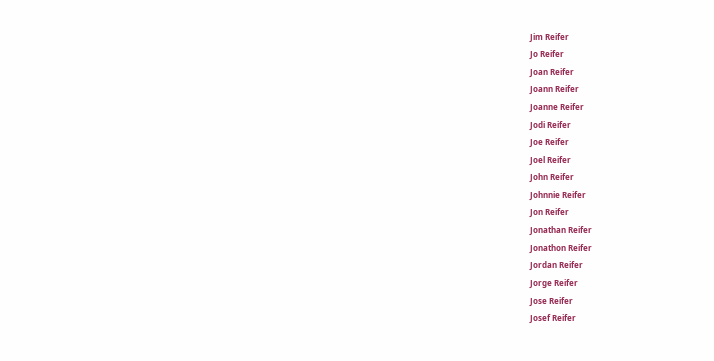Jim Reifer
Jo Reifer
Joan Reifer
Joann Reifer
Joanne Reifer
Jodi Reifer
Joe Reifer
Joel Reifer
John Reifer
Johnnie Reifer
Jon Reifer
Jonathan Reifer
Jonathon Reifer
Jordan Reifer
Jorge Reifer
Jose Reifer
Josef Reifer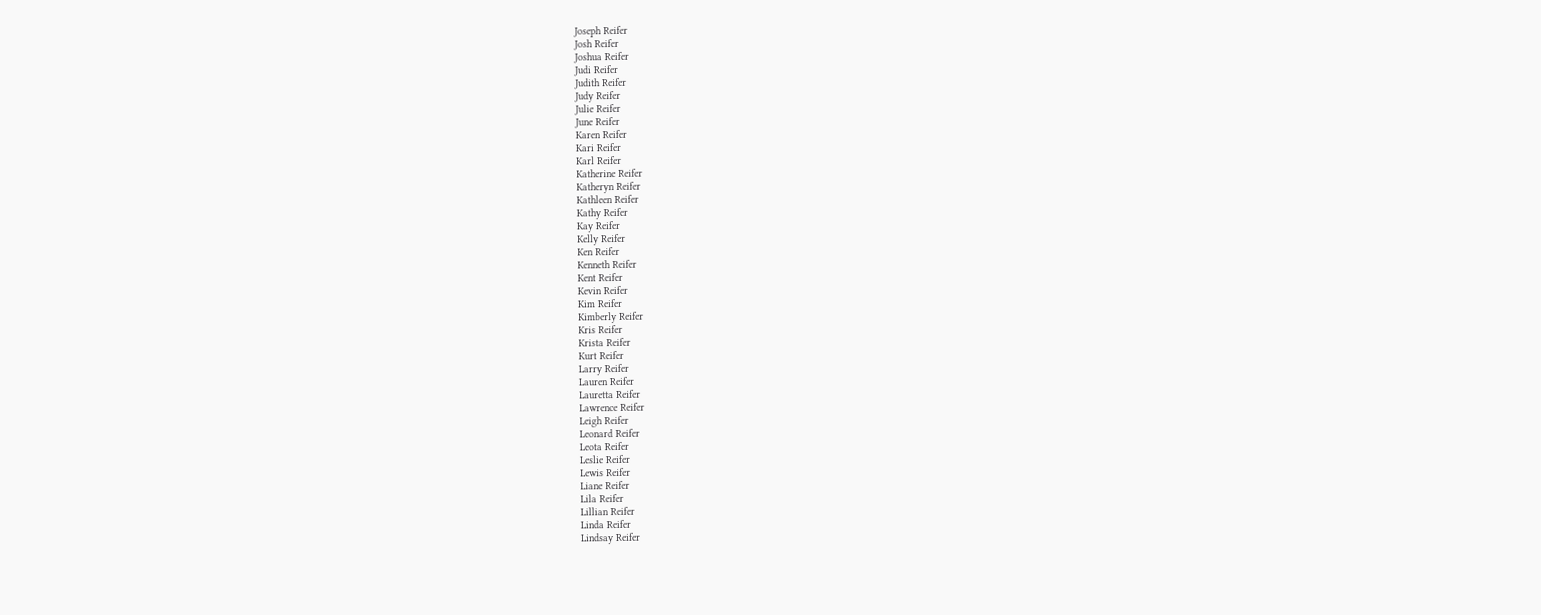Joseph Reifer
Josh Reifer
Joshua Reifer
Judi Reifer
Judith Reifer
Judy Reifer
Julie Reifer
June Reifer
Karen Reifer
Kari Reifer
Karl Reifer
Katherine Reifer
Katheryn Reifer
Kathleen Reifer
Kathy Reifer
Kay Reifer
Kelly Reifer
Ken Reifer
Kenneth Reifer
Kent Reifer
Kevin Reifer
Kim Reifer
Kimberly Reifer
Kris Reifer
Krista Reifer
Kurt Reifer
Larry Reifer
Lauren Reifer
Lauretta Reifer
Lawrence Reifer
Leigh Reifer
Leonard Reifer
Leota Reifer
Leslie Reifer
Lewis Reifer
Liane Reifer
Lila Reifer
Lillian Reifer
Linda Reifer
Lindsay Reifer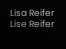Lisa Reifer
Lise Reifer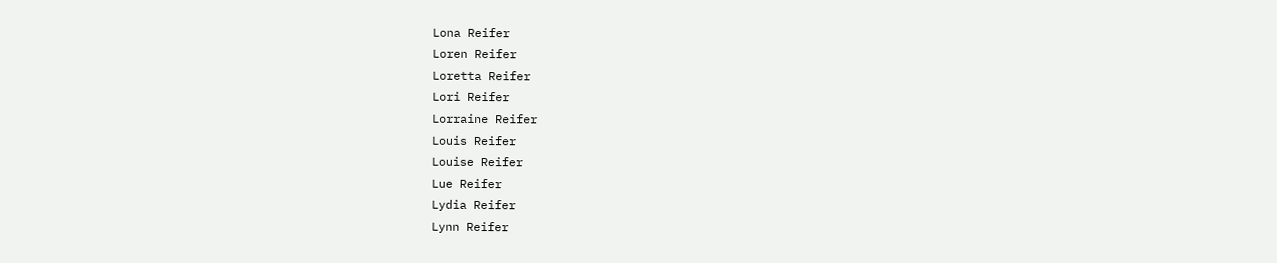Lona Reifer
Loren Reifer
Loretta Reifer
Lori Reifer
Lorraine Reifer
Louis Reifer
Louise Reifer
Lue Reifer
Lydia Reifer
Lynn Reifer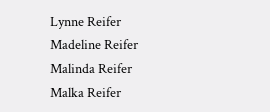Lynne Reifer
Madeline Reifer
Malinda Reifer
Malka Reifer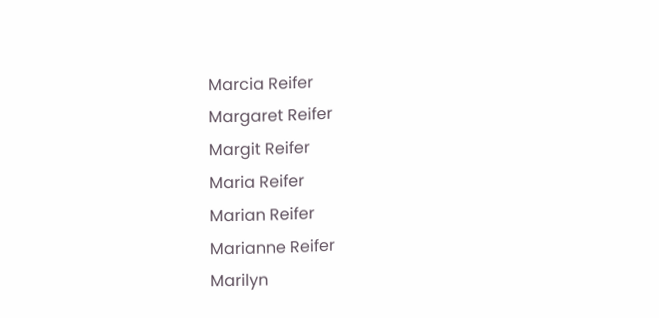Marcia Reifer
Margaret Reifer
Margit Reifer
Maria Reifer
Marian Reifer
Marianne Reifer
Marilyn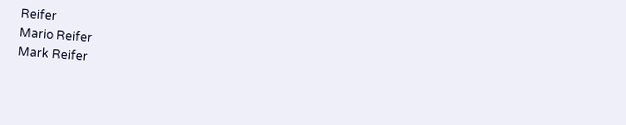Reifer
Mario Reifer
Mark Reifer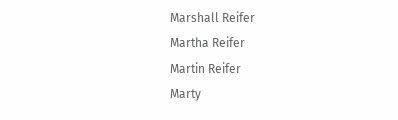Marshall Reifer
Martha Reifer
Martin Reifer
Marty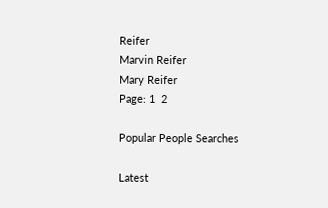Reifer
Marvin Reifer
Mary Reifer
Page: 1  2

Popular People Searches

Latest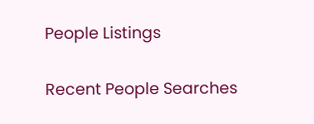People Listings

Recent People Searches